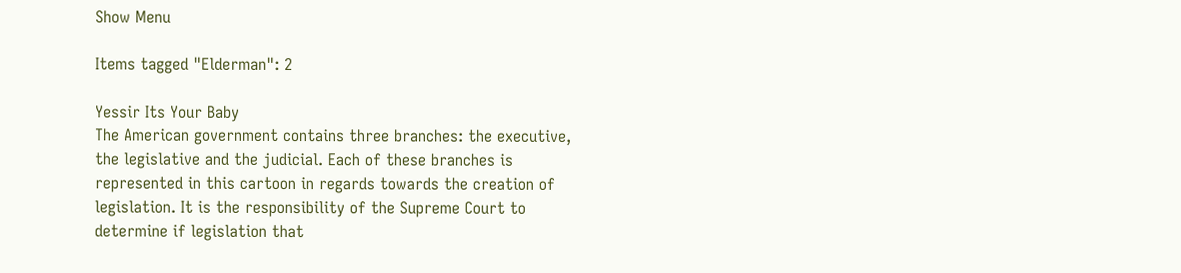Show Menu

Items tagged "Elderman": 2

Yessir Its Your Baby
The American government contains three branches: the executive, the legislative and the judicial. Each of these branches is represented in this cartoon in regards towards the creation of legislation. It is the responsibility of the Supreme Court to determine if legislation that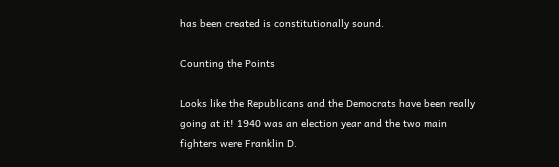has been created is constitutionally sound.

Counting the Points

Looks like the Republicans and the Democrats have been really going at it! 1940 was an election year and the two main fighters were Franklin D.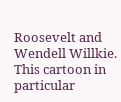Roosevelt and Wendell Willkie. This cartoon in particular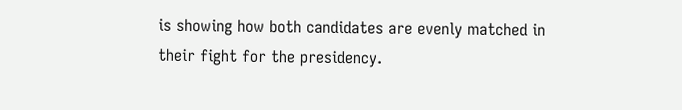is showing how both candidates are evenly matched in their fight for the presidency.